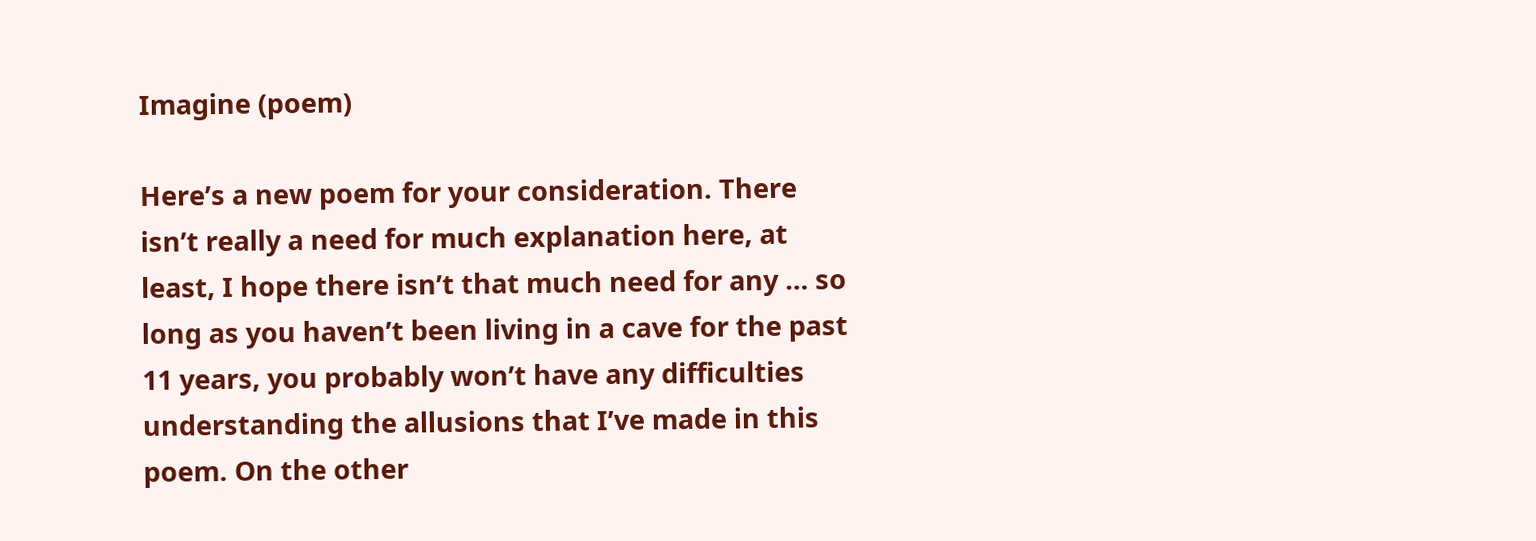Imagine (poem)

Here’s a new poem for your consideration. There isn’t really a need for much explanation here, at least, I hope there isn’t that much need for any … so long as you haven’t been living in a cave for the past 11 years, you probably won’t have any difficulties understanding the allusions that I’ve made in this poem. On the other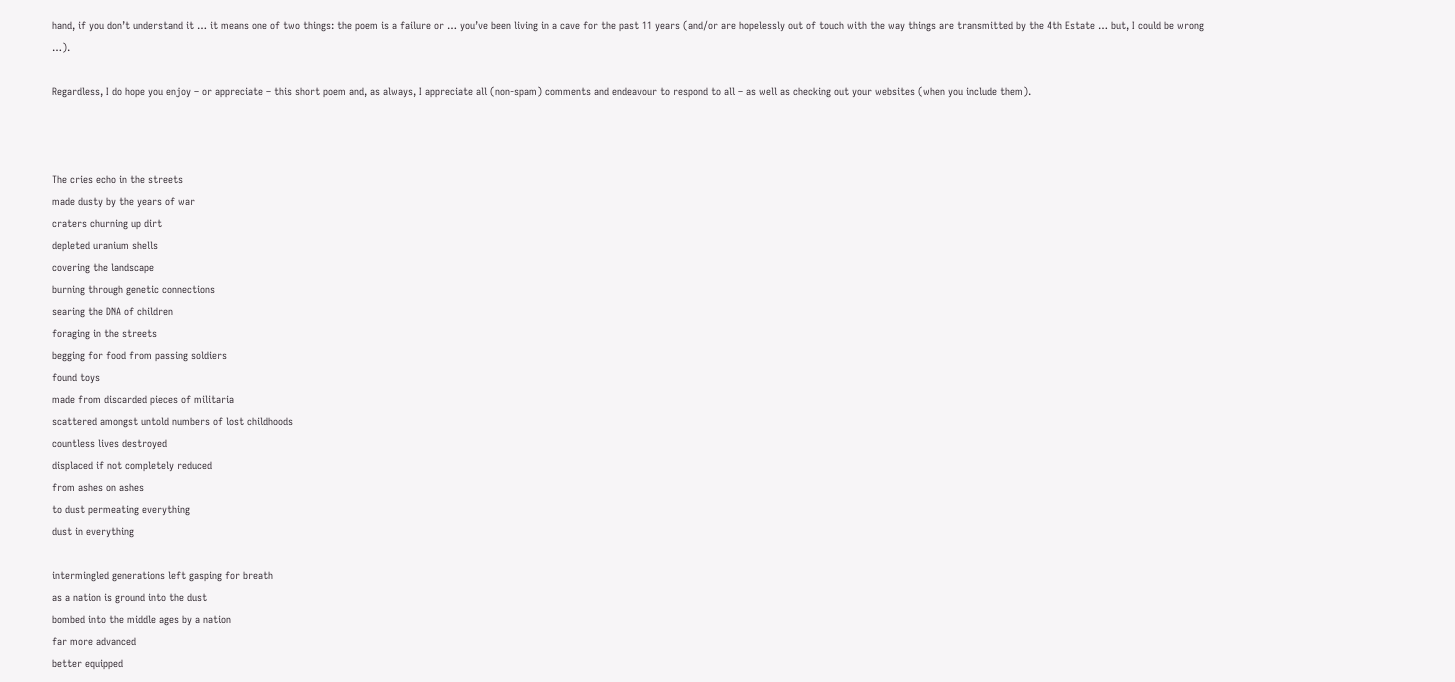hand, if you don’t understand it … it means one of two things: the poem is a failure or … you’ve been living in a cave for the past 11 years (and/or are hopelessly out of touch with the way things are transmitted by the 4th Estate … but, I could be wrong …).

Regardless, I do hope you enjoy – or appreciate – this short poem and, as always, I appreciate all (non-spam) comments and endeavour to respond to all – as well as checking out your websites (when you include them).



The cries echo in the streets
made dusty by the years of war
craters churning up dirt
depleted uranium shells
covering the landscape
burning through genetic connections
searing the DNA of children
foraging in the streets
begging for food from passing soldiers
found toys
made from discarded pieces of militaria
scattered amongst untold numbers of lost childhoods
countless lives destroyed
displaced if not completely reduced
from ashes on ashes
to dust permeating everything
dust in everything

intermingled generations left gasping for breath
as a nation is ground into the dust
bombed into the middle ages by a nation
far more advanced
better equipped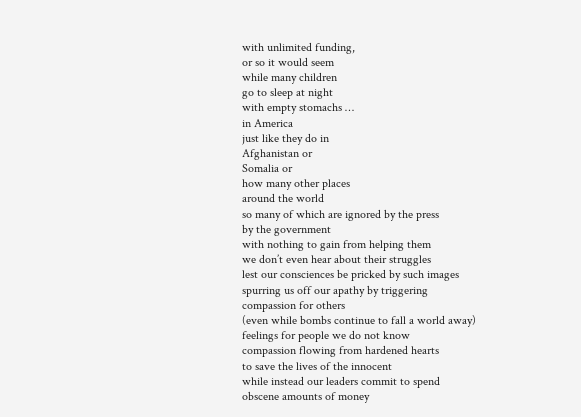with unlimited funding,
or so it would seem
while many children
go to sleep at night
with empty stomachs …
in America
just like they do in
Afghanistan or
Somalia or
how many other places
around the world
so many of which are ignored by the press
by the government
with nothing to gain from helping them
we don’t even hear about their struggles
lest our consciences be pricked by such images
spurring us off our apathy by triggering
compassion for others
(even while bombs continue to fall a world away)
feelings for people we do not know
compassion flowing from hardened hearts
to save the lives of the innocent
while instead our leaders commit to spend
obscene amounts of money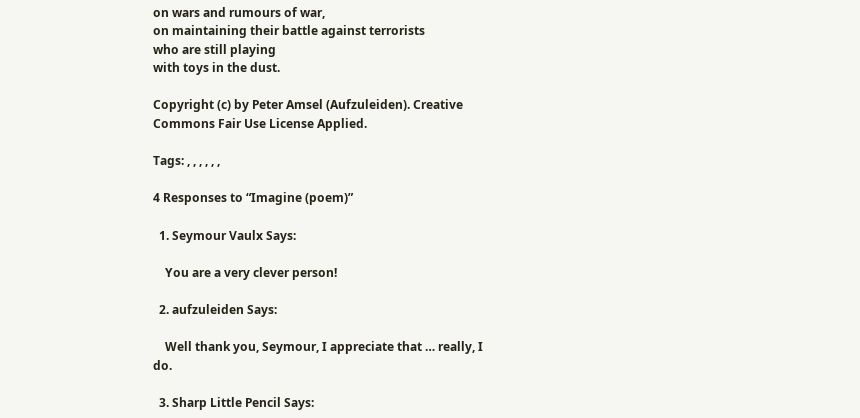on wars and rumours of war,
on maintaining their battle against terrorists
who are still playing
with toys in the dust.

Copyright (c) by Peter Amsel (Aufzuleiden). Creative Commons Fair Use License Applied.

Tags: , , , , , ,

4 Responses to “Imagine (poem)”

  1. Seymour Vaulx Says:

    You are a very clever person!

  2. aufzuleiden Says:

    Well thank you, Seymour, I appreciate that … really, I do.

  3. Sharp Little Pencil Says: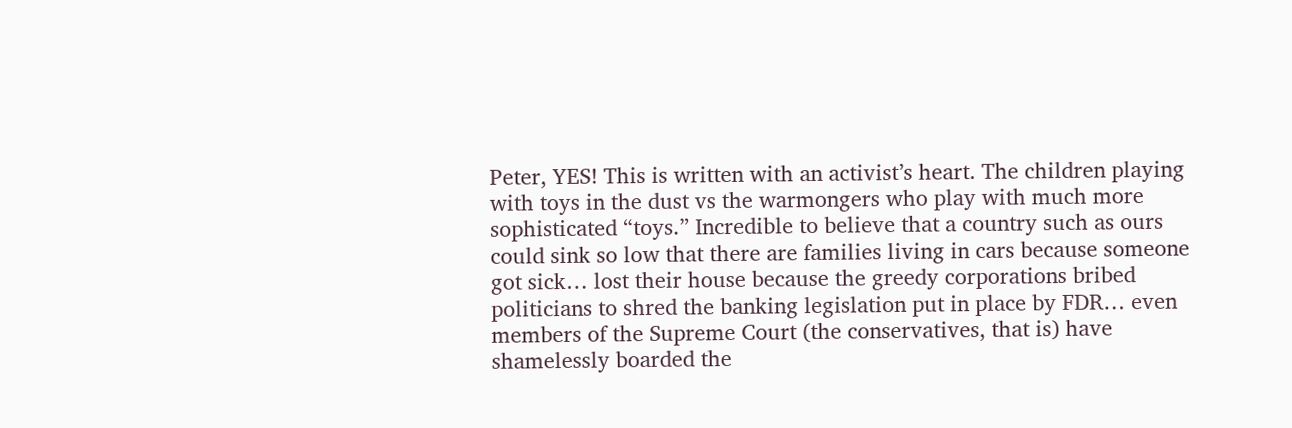Peter, YES! This is written with an activist’s heart. The children playing with toys in the dust vs the warmongers who play with much more sophisticated “toys.” Incredible to believe that a country such as ours could sink so low that there are families living in cars because someone got sick… lost their house because the greedy corporations bribed politicians to shred the banking legislation put in place by FDR… even members of the Supreme Court (the conservatives, that is) have shamelessly boarded the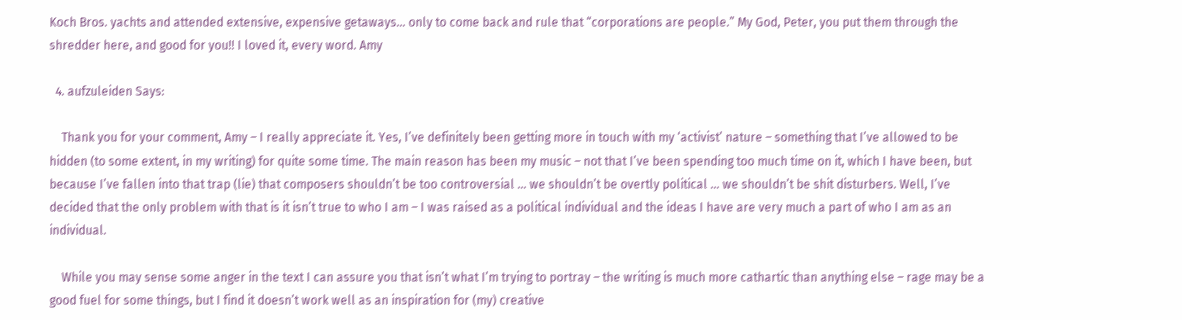Koch Bros. yachts and attended extensive, expensive getaways… only to come back and rule that “corporations are people.” My God, Peter, you put them through the shredder here, and good for you!! I loved it, every word. Amy

  4. aufzuleiden Says:

    Thank you for your comment, Amy – I really appreciate it. Yes, I’ve definitely been getting more in touch with my ‘activist’ nature – something that I’ve allowed to be hidden (to some extent, in my writing) for quite some time. The main reason has been my music – not that I’ve been spending too much time on it, which I have been, but because I’ve fallen into that trap (lie) that composers shouldn’t be too controversial … we shouldn’t be overtly political … we shouldn’t be shit disturbers. Well, I’ve decided that the only problem with that is it isn’t true to who I am – I was raised as a political individual and the ideas I have are very much a part of who I am as an individual.

    While you may sense some anger in the text I can assure you that isn’t what I’m trying to portray – the writing is much more cathartic than anything else – rage may be a good fuel for some things, but I find it doesn’t work well as an inspiration for (my) creative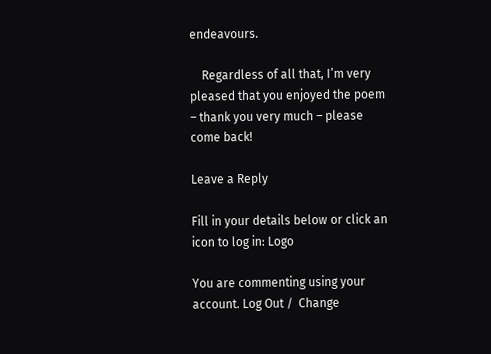endeavours.

    Regardless of all that, I’m very pleased that you enjoyed the poem – thank you very much – please come back!

Leave a Reply

Fill in your details below or click an icon to log in: Logo

You are commenting using your account. Log Out /  Change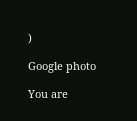)

Google photo

You are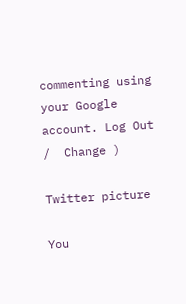commenting using your Google account. Log Out /  Change )

Twitter picture

You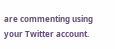are commenting using your Twitter account.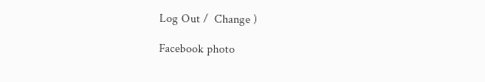Log Out /  Change )

Facebook photo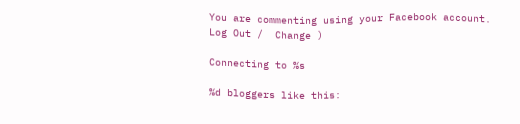You are commenting using your Facebook account. Log Out /  Change )

Connecting to %s

%d bloggers like this: